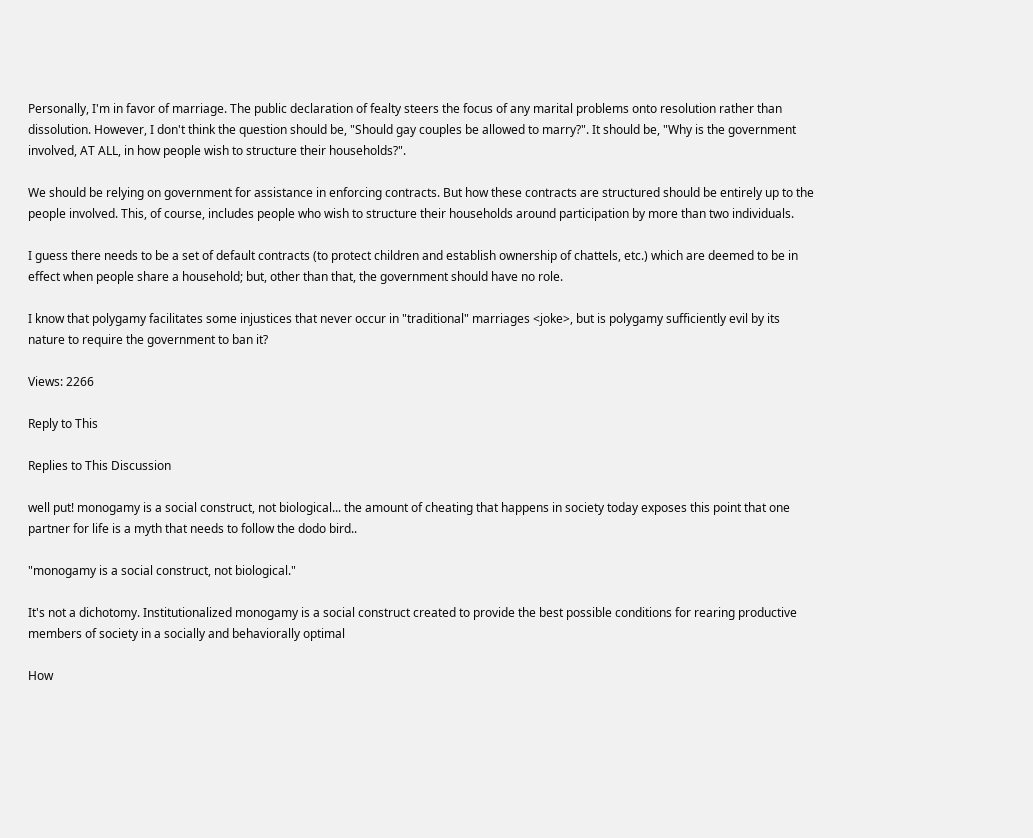Personally, I'm in favor of marriage. The public declaration of fealty steers the focus of any marital problems onto resolution rather than dissolution. However, I don't think the question should be, "Should gay couples be allowed to marry?". It should be, "Why is the government involved, AT ALL, in how people wish to structure their households?".

We should be relying on government for assistance in enforcing contracts. But how these contracts are structured should be entirely up to the people involved. This, of course, includes people who wish to structure their households around participation by more than two individuals.

I guess there needs to be a set of default contracts (to protect children and establish ownership of chattels, etc.) which are deemed to be in effect when people share a household; but, other than that, the government should have no role.

I know that polygamy facilitates some injustices that never occur in "traditional" marriages <joke>, but is polygamy sufficiently evil by its nature to require the government to ban it?

Views: 2266

Reply to This

Replies to This Discussion

well put! monogamy is a social construct, not biological... the amount of cheating that happens in society today exposes this point that one partner for life is a myth that needs to follow the dodo bird..

"monogamy is a social construct, not biological."

It's not a dichotomy. Institutionalized monogamy is a social construct created to provide the best possible conditions for rearing productive members of society in a socially and behaviorally optimal

How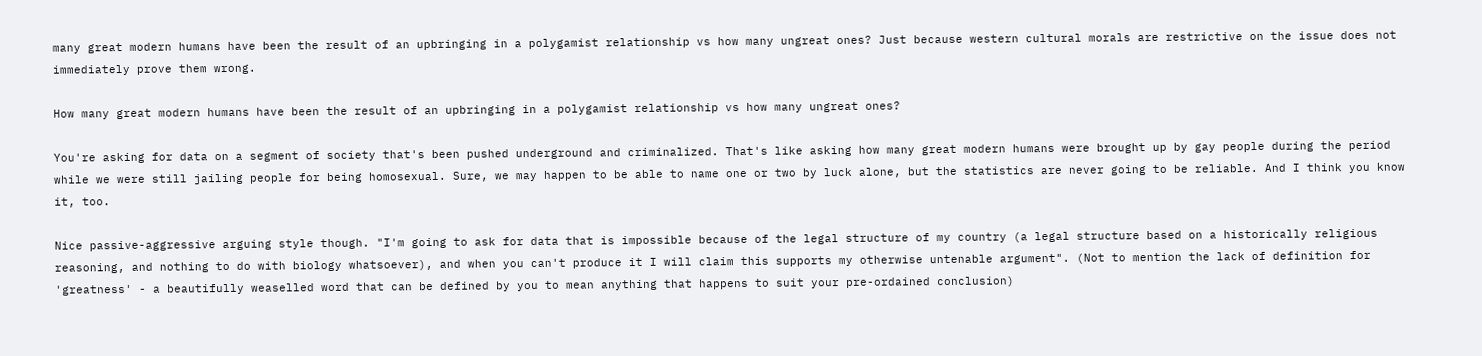many great modern humans have been the result of an upbringing in a polygamist relationship vs how many ungreat ones? Just because western cultural morals are restrictive on the issue does not immediately prove them wrong.

How many great modern humans have been the result of an upbringing in a polygamist relationship vs how many ungreat ones?

You're asking for data on a segment of society that's been pushed underground and criminalized. That's like asking how many great modern humans were brought up by gay people during the period while we were still jailing people for being homosexual. Sure, we may happen to be able to name one or two by luck alone, but the statistics are never going to be reliable. And I think you know it, too.

Nice passive-aggressive arguing style though. "I'm going to ask for data that is impossible because of the legal structure of my country (a legal structure based on a historically religious reasoning, and nothing to do with biology whatsoever), and when you can't produce it I will claim this supports my otherwise untenable argument". (Not to mention the lack of definition for 'greatness' - a beautifully weaselled word that can be defined by you to mean anything that happens to suit your pre-ordained conclusion)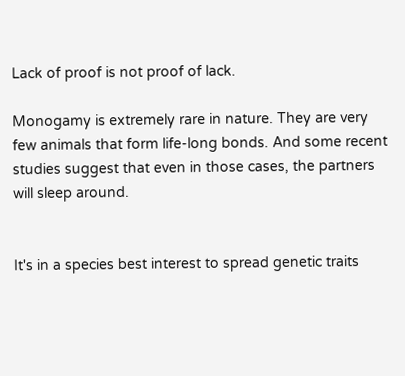Lack of proof is not proof of lack.

Monogamy is extremely rare in nature. They are very few animals that form life-long bonds. And some recent studies suggest that even in those cases, the partners will sleep around.


It's in a species best interest to spread genetic traits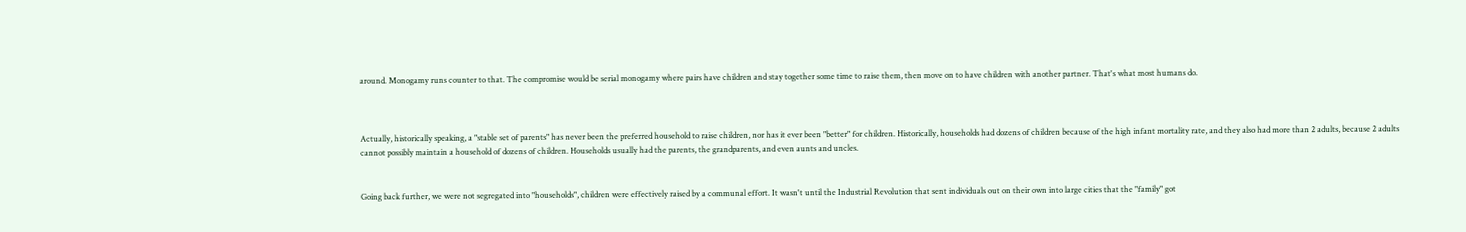around. Monogamy runs counter to that. The compromise would be serial monogamy where pairs have children and stay together some time to raise them, then move on to have children with another partner. That's what most humans do.



Actually, historically speaking, a "stable set of parents" has never been the preferred household to raise children, nor has it ever been "better" for children. Historically, households had dozens of children because of the high infant mortality rate, and they also had more than 2 adults, because 2 adults cannot possibly maintain a household of dozens of children. Households usually had the parents, the grandparents, and even aunts and uncles.


Going back further, we were not segregated into "households", children were effectively raised by a communal effort. It wasn't until the Industrial Revolution that sent individuals out on their own into large cities that the "family" got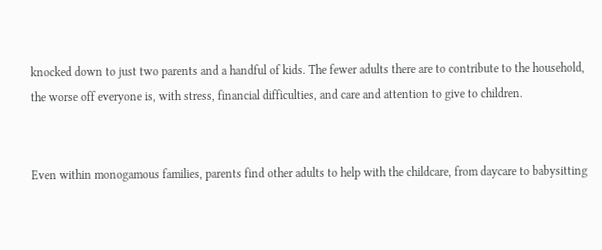knocked down to just two parents and a handful of kids. The fewer adults there are to contribute to the household, the worse off everyone is, with stress, financial difficulties, and care and attention to give to children.


Even within monogamous families, parents find other adults to help with the childcare, from daycare to babysitting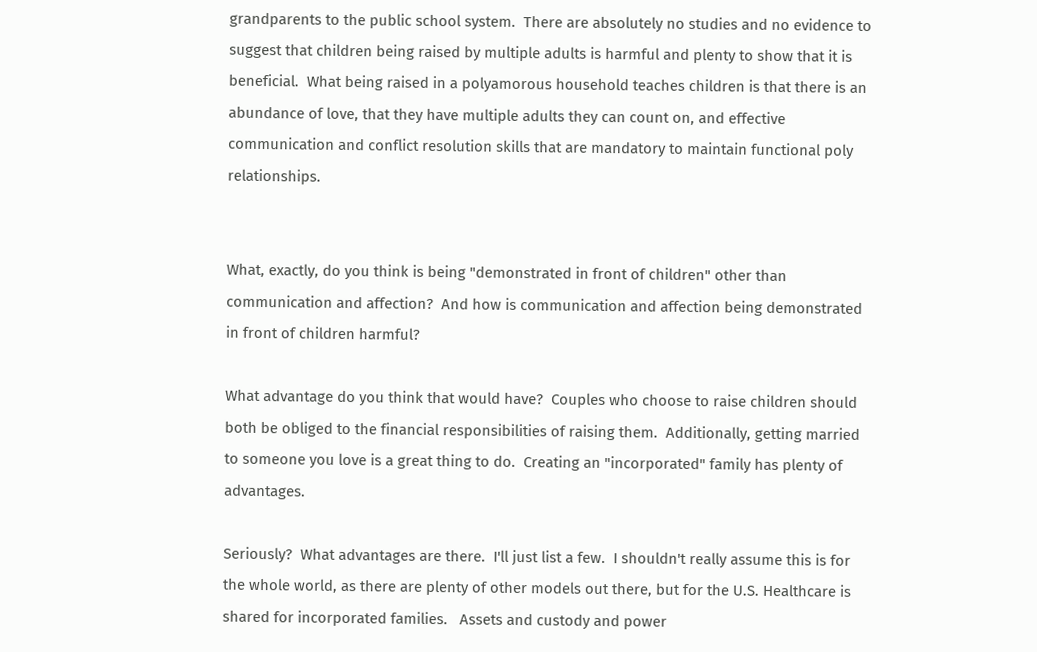grandparents to the public school system.  There are absolutely no studies and no evidence to suggest that children being raised by multiple adults is harmful and plenty to show that it is beneficial.  What being raised in a polyamorous household teaches children is that there is an abundance of love, that they have multiple adults they can count on, and effective communication and conflict resolution skills that are mandatory to maintain functional poly relationships.


What, exactly, do you think is being "demonstrated in front of children" other than communication and affection?  And how is communication and affection being demonstrated in front of children harmful?

What advantage do you think that would have?  Couples who choose to raise children should both be obliged to the financial responsibilities of raising them.  Additionally, getting married to someone you love is a great thing to do.  Creating an "incorporated" family has plenty of advantages.

Seriously?  What advantages are there.  I'll just list a few.  I shouldn't really assume this is for the whole world, as there are plenty of other models out there, but for the U.S. Healthcare is shared for incorporated families.   Assets and custody and power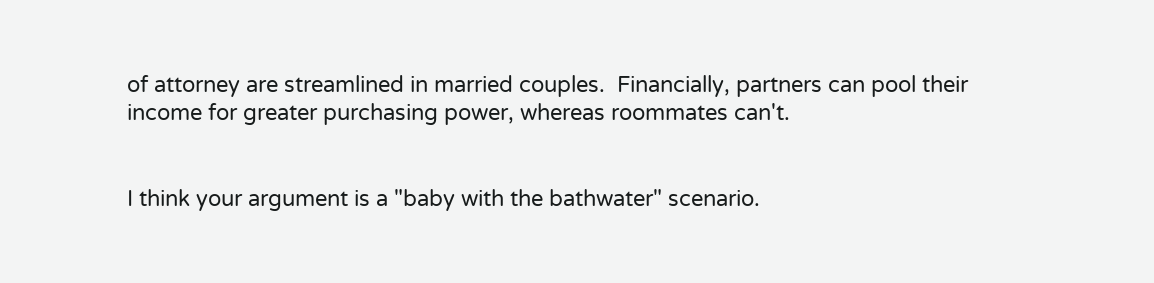of attorney are streamlined in married couples.  Financially, partners can pool their income for greater purchasing power, whereas roommates can't.


I think your argument is a "baby with the bathwater" scenario.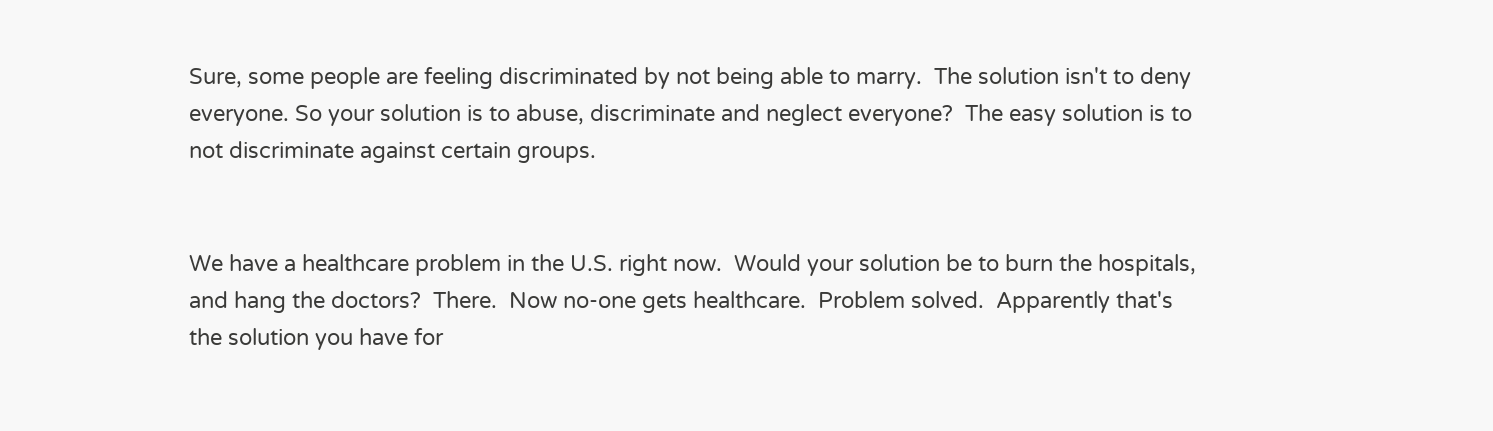Sure, some people are feeling discriminated by not being able to marry.  The solution isn't to deny everyone. So your solution is to abuse, discriminate and neglect everyone?  The easy solution is to not discriminate against certain groups.


We have a healthcare problem in the U.S. right now.  Would your solution be to burn the hospitals, and hang the doctors?  There.  Now no-one gets healthcare.  Problem solved.  Apparently that's the solution you have for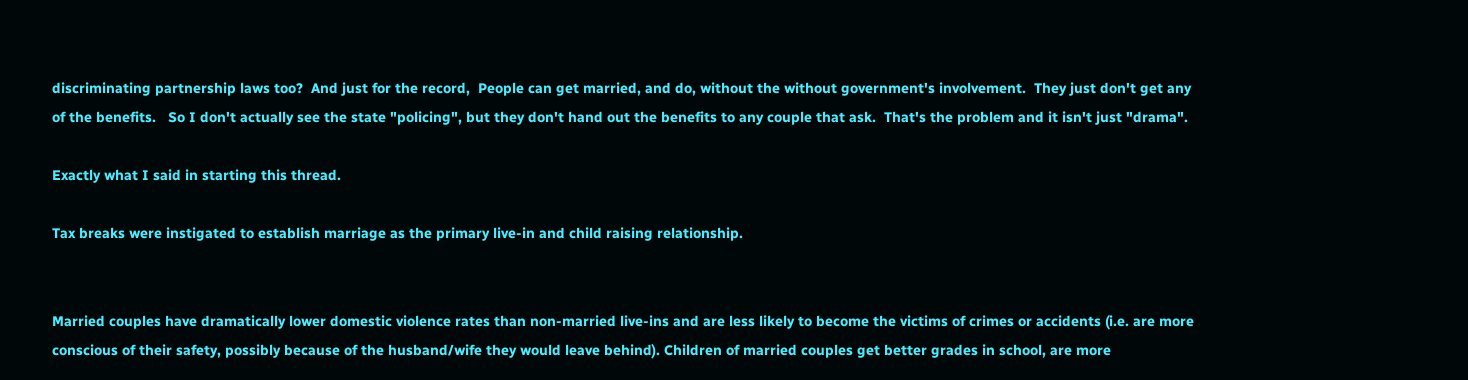discriminating partnership laws too?  And just for the record,  People can get married, and do, without the without government's involvement.  They just don't get any of the benefits.   So I don't actually see the state "policing", but they don't hand out the benefits to any couple that ask.  That's the problem and it isn't just "drama".

Exactly what I said in starting this thread.

Tax breaks were instigated to establish marriage as the primary live-in and child raising relationship.


Married couples have dramatically lower domestic violence rates than non-married live-ins and are less likely to become the victims of crimes or accidents (i.e. are more conscious of their safety, possibly because of the husband/wife they would leave behind). Children of married couples get better grades in school, are more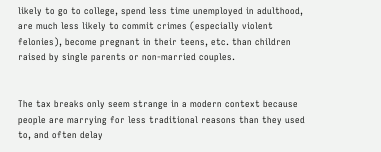likely to go to college, spend less time unemployed in adulthood, are much less likely to commit crimes (especially violent felonies), become pregnant in their teens, etc. than children raised by single parents or non-married couples.


The tax breaks only seem strange in a modern context because people are marrying for less traditional reasons than they used to, and often delay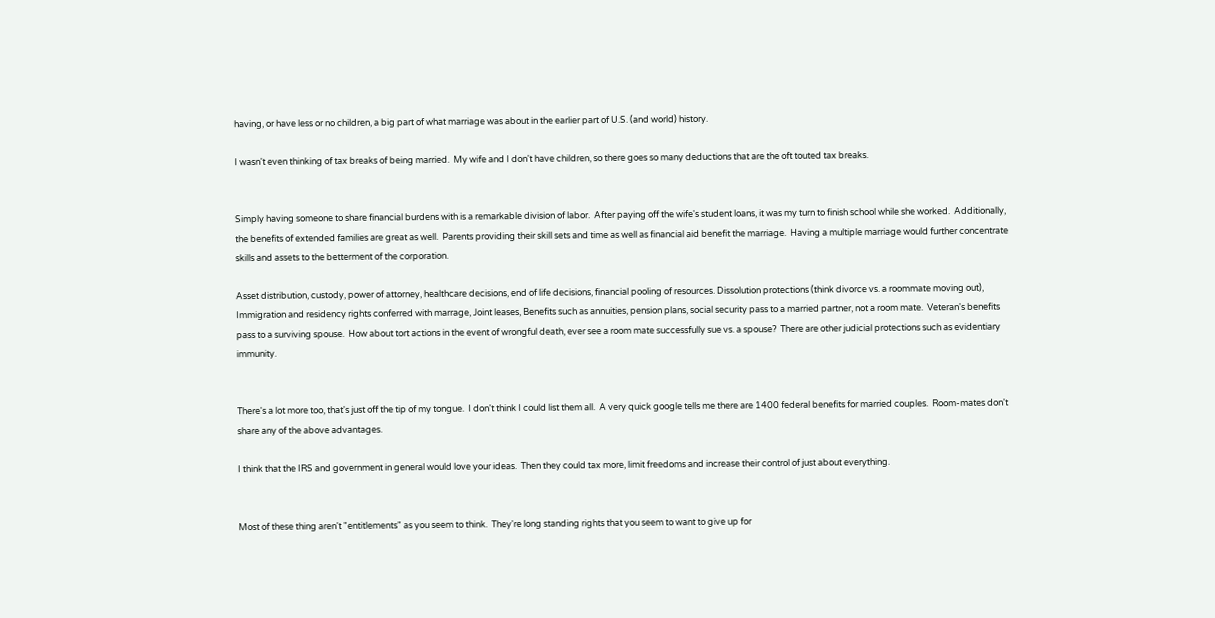having, or have less or no children, a big part of what marriage was about in the earlier part of U.S. (and world) history.

I wasn't even thinking of tax breaks of being married.  My wife and I don't have children, so there goes so many deductions that are the oft touted tax breaks.


Simply having someone to share financial burdens with is a remarkable division of labor.  After paying off the wife's student loans, it was my turn to finish school while she worked.  Additionally, the benefits of extended families are great as well.  Parents providing their skill sets and time as well as financial aid benefit the marriage.  Having a multiple marriage would further concentrate skills and assets to the betterment of the corporation.

Asset distribution, custody, power of attorney, healthcare decisions, end of life decisions, financial pooling of resources. Dissolution protections (think divorce vs. a roommate moving out),  Immigration and residency rights conferred with marrage, Joint leases, Benefits such as annuities, pension plans, social security pass to a married partner, not a room mate.  Veteran's benefits pass to a surviving spouse.  How about tort actions in the event of wrongful death, ever see a room mate successfully sue vs. a spouse?  There are other judicial protections such as evidentiary immunity.


There's a lot more too, that's just off the tip of my tongue.  I don't think I could list them all.  A very quick google tells me there are 1400 federal benefits for married couples.  Room-mates don't  share any of the above advantages.

I think that the IRS and government in general would love your ideas.  Then they could tax more, limit freedoms and increase their control of just about everything.


Most of these thing aren't "entitlements" as you seem to think.  They're long standing rights that you seem to want to give up for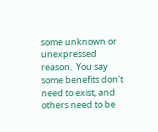some unknown or unexpressed reason.  You say some benefits don't need to exist, and others need to be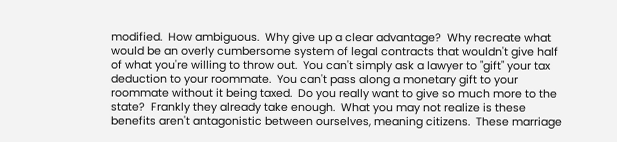modified.  How ambiguous.  Why give up a clear advantage?  Why recreate what would be an overly cumbersome system of legal contracts that wouldn't give half of what you're willing to throw out.  You can't simply ask a lawyer to "gift" your tax deduction to your roommate.  You can't pass along a monetary gift to your roommate without it being taxed.  Do you really want to give so much more to the state?  Frankly they already take enough.  What you may not realize is these benefits aren't antagonistic between ourselves, meaning citizens.  These marriage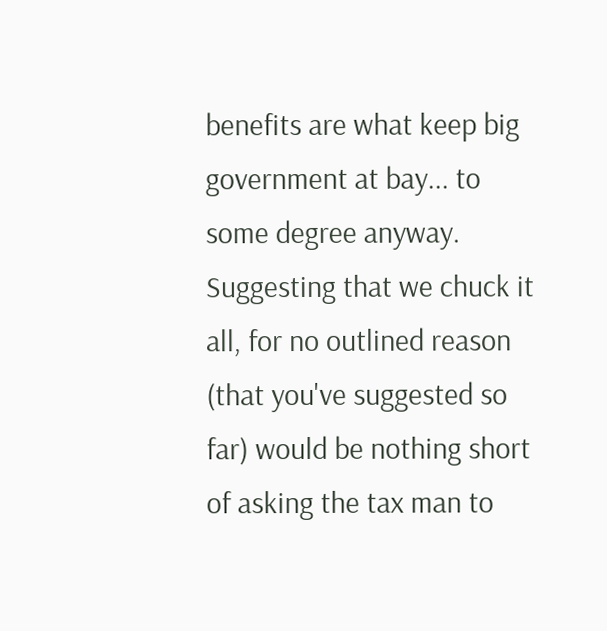benefits are what keep big government at bay... to some degree anyway.  Suggesting that we chuck it all, for no outlined reason (that you've suggested so far) would be nothing short of asking the tax man to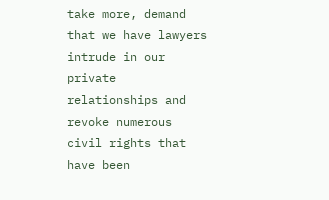take more, demand that we have lawyers intrude in our private relationships and revoke numerous civil rights that have been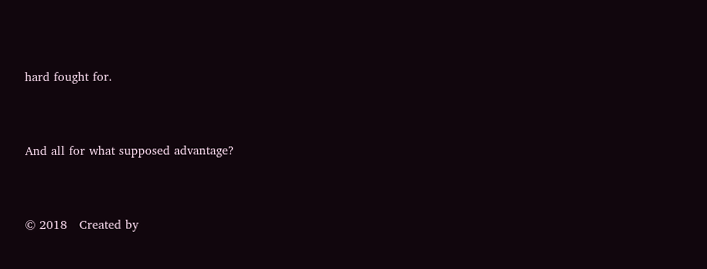hard fought for.


And all for what supposed advantage?


© 2018   Created by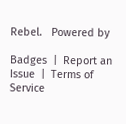Rebel.   Powered by

Badges  |  Report an Issue  |  Terms of Service